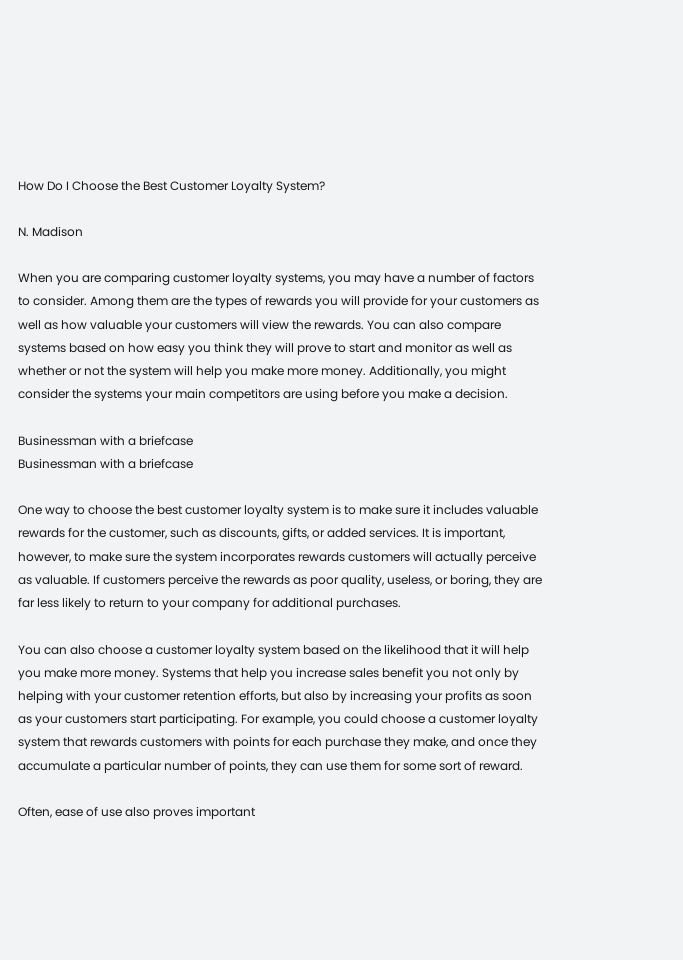How Do I Choose the Best Customer Loyalty System?

N. Madison

When you are comparing customer loyalty systems, you may have a number of factors to consider. Among them are the types of rewards you will provide for your customers as well as how valuable your customers will view the rewards. You can also compare systems based on how easy you think they will prove to start and monitor as well as whether or not the system will help you make more money. Additionally, you might consider the systems your main competitors are using before you make a decision.

Businessman with a briefcase
Businessman with a briefcase

One way to choose the best customer loyalty system is to make sure it includes valuable rewards for the customer, such as discounts, gifts, or added services. It is important, however, to make sure the system incorporates rewards customers will actually perceive as valuable. If customers perceive the rewards as poor quality, useless, or boring, they are far less likely to return to your company for additional purchases.

You can also choose a customer loyalty system based on the likelihood that it will help you make more money. Systems that help you increase sales benefit you not only by helping with your customer retention efforts, but also by increasing your profits as soon as your customers start participating. For example, you could choose a customer loyalty system that rewards customers with points for each purchase they make, and once they accumulate a particular number of points, they can use them for some sort of reward.

Often, ease of use also proves important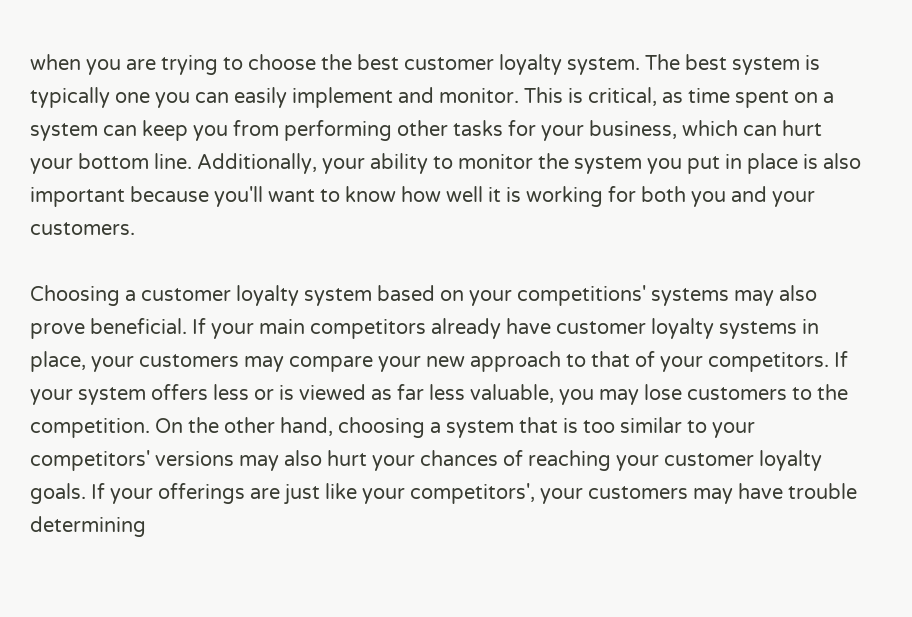when you are trying to choose the best customer loyalty system. The best system is typically one you can easily implement and monitor. This is critical, as time spent on a system can keep you from performing other tasks for your business, which can hurt your bottom line. Additionally, your ability to monitor the system you put in place is also important because you'll want to know how well it is working for both you and your customers.

Choosing a customer loyalty system based on your competitions' systems may also prove beneficial. If your main competitors already have customer loyalty systems in place, your customers may compare your new approach to that of your competitors. If your system offers less or is viewed as far less valuable, you may lose customers to the competition. On the other hand, choosing a system that is too similar to your competitors' versions may also hurt your chances of reaching your customer loyalty goals. If your offerings are just like your competitors', your customers may have trouble determining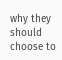why they should choose to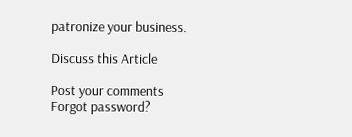patronize your business.

Discuss this Article

Post your comments
Forgot password?